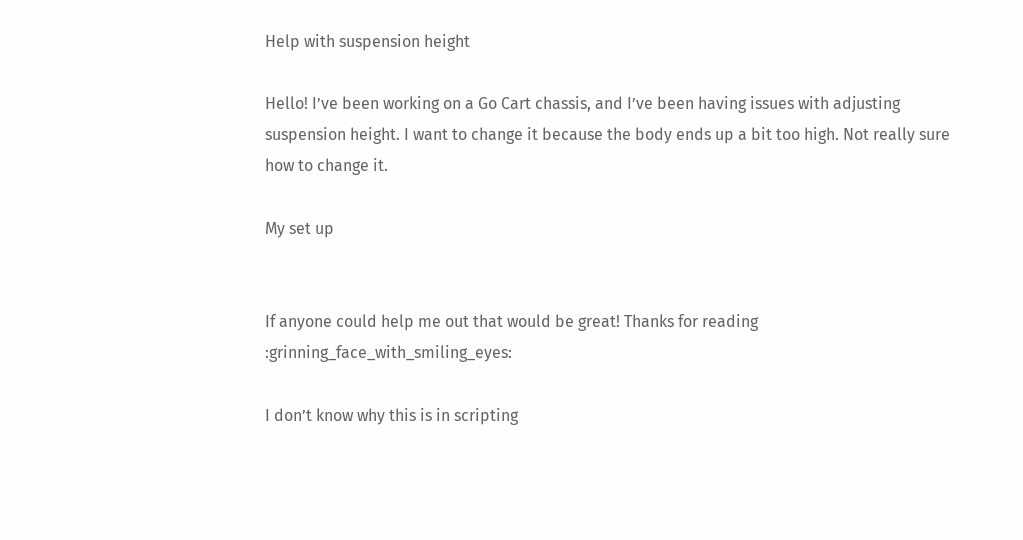Help with suspension height

Hello! I’ve been working on a Go Cart chassis, and I’ve been having issues with adjusting suspension height. I want to change it because the body ends up a bit too high. Not really sure how to change it.

My set up


If anyone could help me out that would be great! Thanks for reading :grinning_face_with_smiling_eyes:

I don’t know why this is in scripting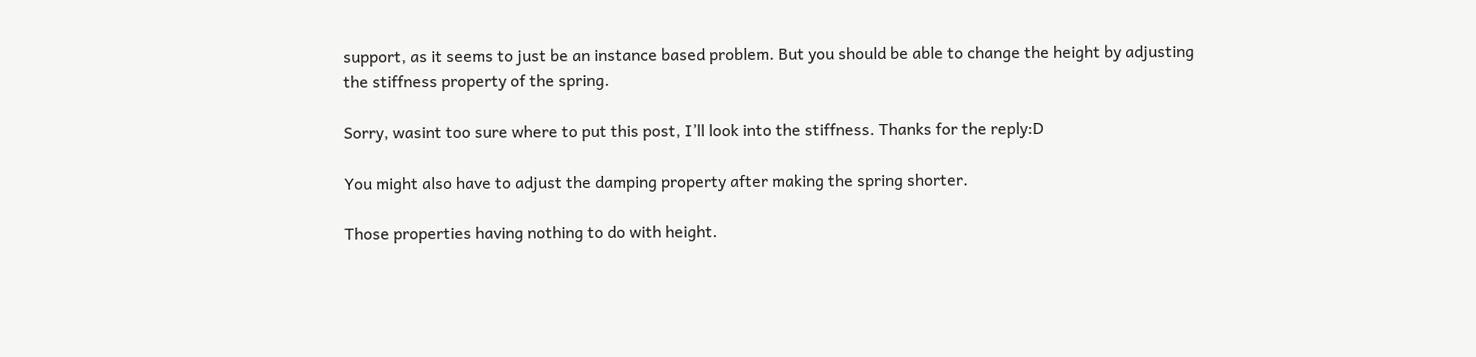support, as it seems to just be an instance based problem. But you should be able to change the height by adjusting the stiffness property of the spring.

Sorry, wasint too sure where to put this post, I’ll look into the stiffness. Thanks for the reply:D

You might also have to adjust the damping property after making the spring shorter.

Those properties having nothing to do with height.